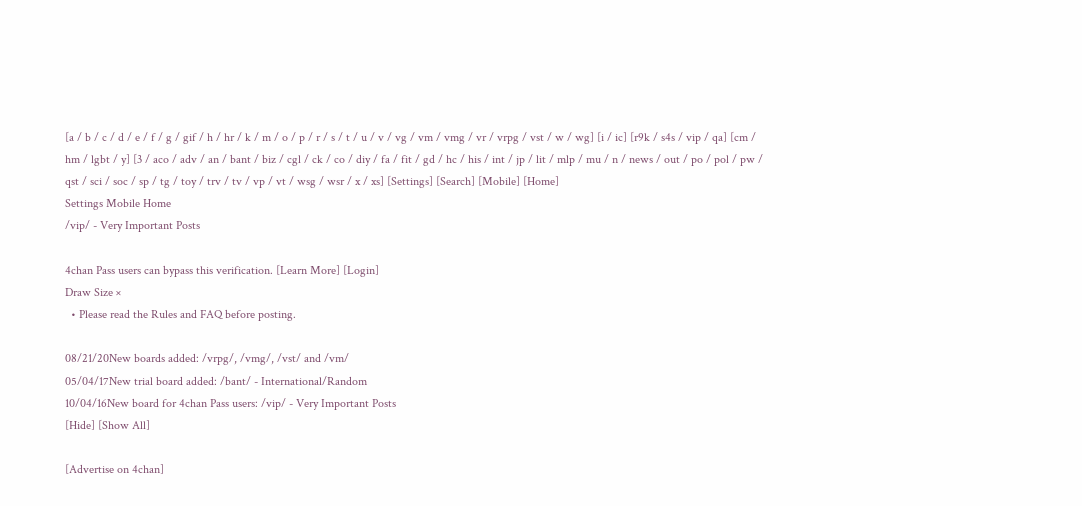[a / b / c / d / e / f / g / gif / h / hr / k / m / o / p / r / s / t / u / v / vg / vm / vmg / vr / vrpg / vst / w / wg] [i / ic] [r9k / s4s / vip / qa] [cm / hm / lgbt / y] [3 / aco / adv / an / bant / biz / cgl / ck / co / diy / fa / fit / gd / hc / his / int / jp / lit / mlp / mu / n / news / out / po / pol / pw / qst / sci / soc / sp / tg / toy / trv / tv / vp / vt / wsg / wsr / x / xs] [Settings] [Search] [Mobile] [Home]
Settings Mobile Home
/vip/ - Very Important Posts

4chan Pass users can bypass this verification. [Learn More] [Login]
Draw Size ×
  • Please read the Rules and FAQ before posting.

08/21/20New boards added: /vrpg/, /vmg/, /vst/ and /vm/
05/04/17New trial board added: /bant/ - International/Random
10/04/16New board for 4chan Pass users: /vip/ - Very Important Posts
[Hide] [Show All]

[Advertise on 4chan]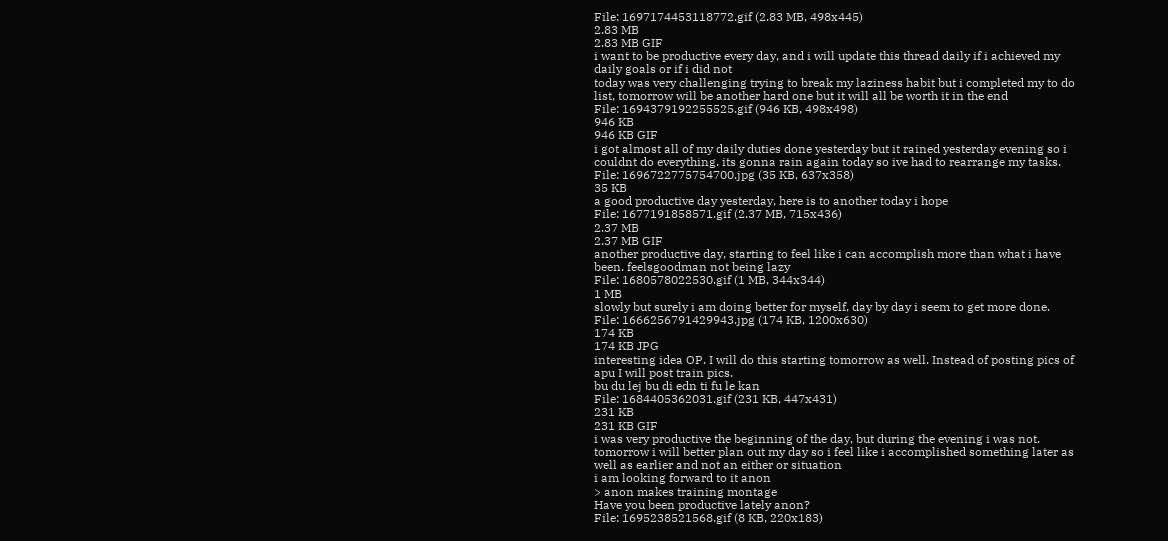File: 1697174453118772.gif (2.83 MB, 498x445)
2.83 MB
2.83 MB GIF
i want to be productive every day, and i will update this thread daily if i achieved my daily goals or if i did not
today was very challenging trying to break my laziness habit but i completed my to do list, tomorrow will be another hard one but it will all be worth it in the end
File: 1694379192255525.gif (946 KB, 498x498)
946 KB
946 KB GIF
i got almost all of my daily duties done yesterday but it rained yesterday evening so i couldnt do everything. its gonna rain again today so ive had to rearrange my tasks.
File: 1696722775754700.jpg (35 KB, 637x358)
35 KB
a good productive day yesterday, here is to another today i hope
File: 1677191858571.gif (2.37 MB, 715x436)
2.37 MB
2.37 MB GIF
another productive day, starting to feel like i can accomplish more than what i have been. feelsgoodman not being lazy
File: 1680578022530.gif (1 MB, 344x344)
1 MB
slowly but surely i am doing better for myself, day by day i seem to get more done.
File: 1666256791429943.jpg (174 KB, 1200x630)
174 KB
174 KB JPG
interesting idea OP. I will do this starting tomorrow as well. Instead of posting pics of apu I will post train pics.
bu du lej bu di edn ti fu le kan
File: 1684405362031.gif (231 KB, 447x431)
231 KB
231 KB GIF
i was very productive the beginning of the day, but during the evening i was not. tomorrow i will better plan out my day so i feel like i accomplished something later as well as earlier and not an either or situation
i am looking forward to it anon
> anon makes training montage
Have you been productive lately anon?
File: 1695238521568.gif (8 KB, 220x183)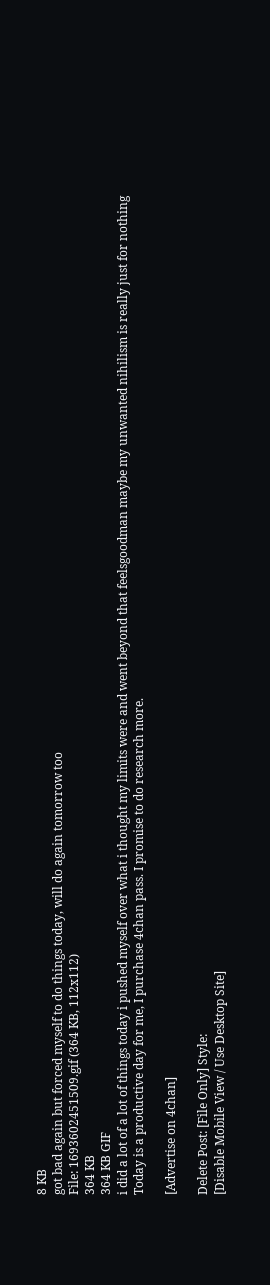8 KB
got bad again but forced myself to do things today, will do again tomorrow too
File: 1693602451509.gif (364 KB, 112x112)
364 KB
364 KB GIF
i did a lot of a lot of things today i pushed myself over what i thought my limits were and went beyond that feelsgoodman maybe my unwanted nihilism is really just for nothing
Today is a productive day for me, I purchase 4chan pass. I promise to do research more.

[Advertise on 4chan]

Delete Post: [File Only] Style:
[Disable Mobile View / Use Desktop Site]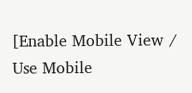[Enable Mobile View / Use Mobile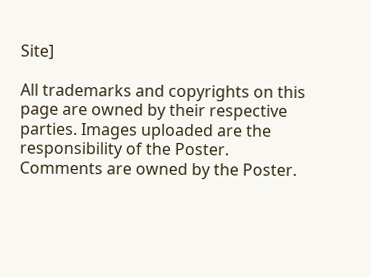Site]

All trademarks and copyrights on this page are owned by their respective parties. Images uploaded are the responsibility of the Poster. Comments are owned by the Poster.